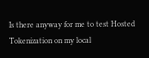Is there anyway for me to test Hosted Tokenization on my local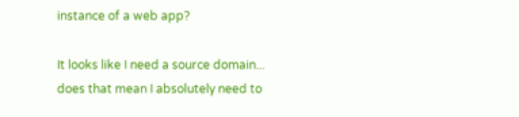instance of a web app?

It looks like I need a source domain... does that mean I absolutely need to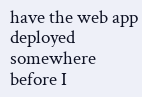have the web app deployed somewhere before I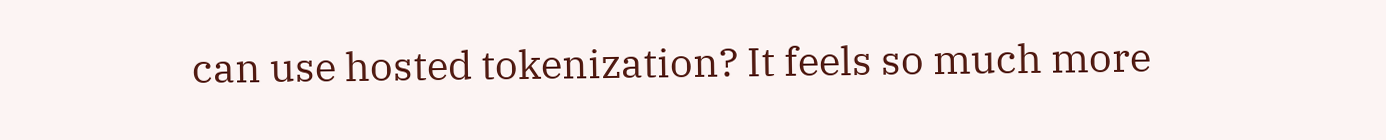can use hosted tokenization? It feels so much more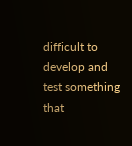difficult to develop and test something that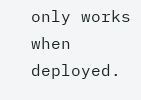only works when deployed.